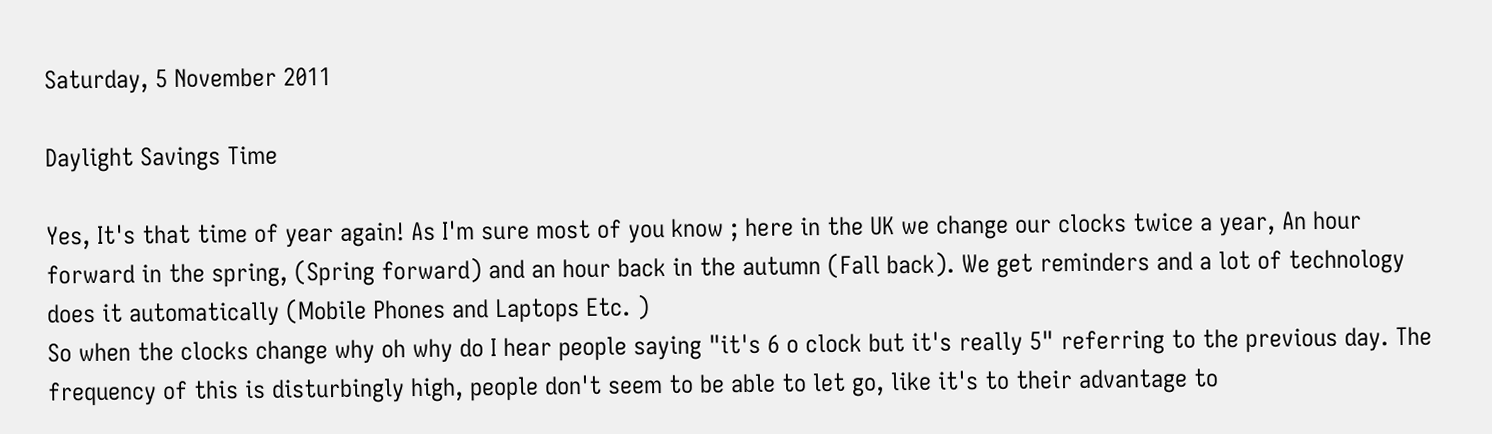Saturday, 5 November 2011

Daylight Savings Time

Yes, It's that time of year again! As I'm sure most of you know ; here in the UK we change our clocks twice a year, An hour forward in the spring, (Spring forward) and an hour back in the autumn (Fall back). We get reminders and a lot of technology does it automatically (Mobile Phones and Laptops Etc. )
So when the clocks change why oh why do I hear people saying "it's 6 o clock but it's really 5" referring to the previous day. The frequency of this is disturbingly high, people don't seem to be able to let go, like it's to their advantage to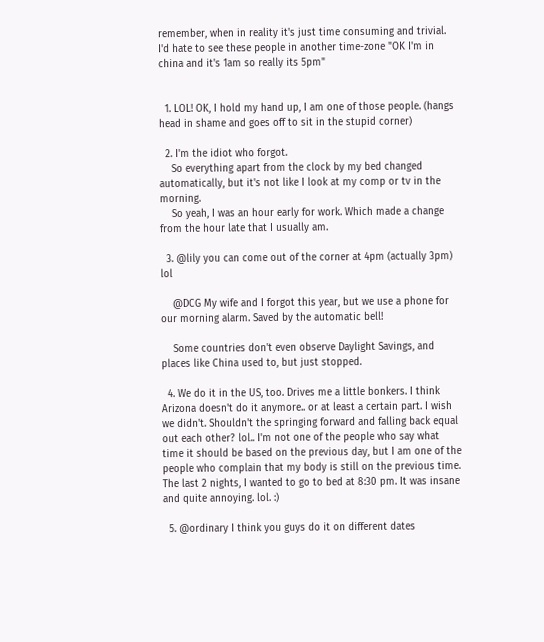remember, when in reality it's just time consuming and trivial.
I'd hate to see these people in another time-zone "OK I'm in china and it's 1am so really its 5pm"


  1. LOL! OK, I hold my hand up, I am one of those people. (hangs head in shame and goes off to sit in the stupid corner)

  2. I'm the idiot who forgot.
    So everything apart from the clock by my bed changed automatically, but it's not like I look at my comp or tv in the morning.
    So yeah, I was an hour early for work. Which made a change from the hour late that I usually am.

  3. @lily you can come out of the corner at 4pm (actually 3pm) lol

    @DCG My wife and I forgot this year, but we use a phone for our morning alarm. Saved by the automatic bell!

    Some countries don't even observe Daylight Savings, and places like China used to, but just stopped.

  4. We do it in the US, too. Drives me a little bonkers. I think Arizona doesn't do it anymore.. or at least a certain part. I wish we didn't. Shouldn't the springing forward and falling back equal out each other? lol.. I'm not one of the people who say what time it should be based on the previous day, but I am one of the people who complain that my body is still on the previous time. The last 2 nights, I wanted to go to bed at 8:30 pm. It was insane and quite annoying. lol. :)

  5. @ordinary I think you guys do it on different dates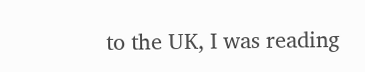to the UK, I was reading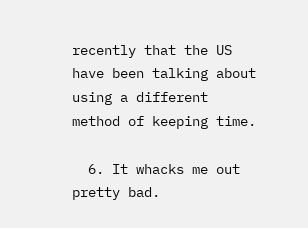recently that the US have been talking about using a different method of keeping time.

  6. It whacks me out pretty bad.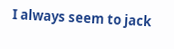I always seem to jack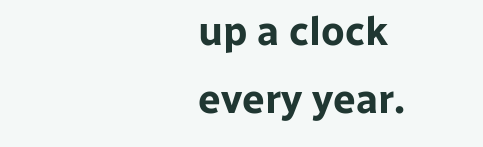up a clock every year.